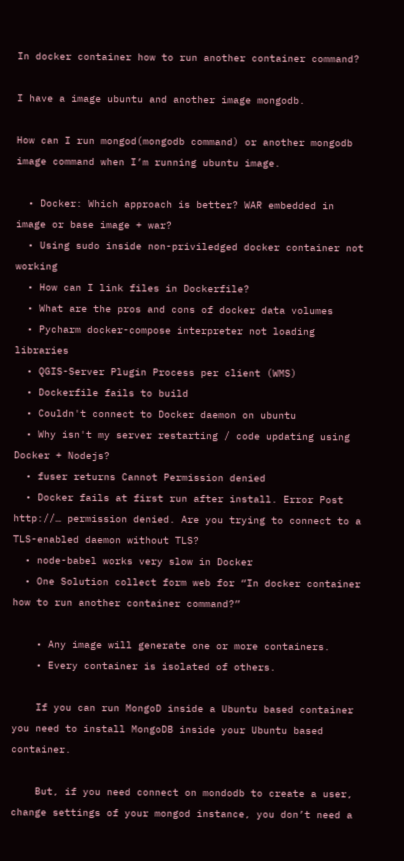In docker container how to run another container command?

I have a image ubuntu and another image mongodb.

How can I run mongod(mongodb command) or another mongodb image command when I’m running ubuntu image.

  • Docker: Which approach is better? WAR embedded in image or base image + war?
  • Using sudo inside non-priviledged docker container not working
  • How can I link files in Dockerfile?
  • What are the pros and cons of docker data volumes
  • Pycharm docker-compose interpreter not loading libraries
  • QGIS-Server Plugin Process per client (WMS)
  • Dockerfile fails to build
  • Couldn't connect to Docker daemon on ubuntu
  • Why isn't my server restarting / code updating using Docker + Nodejs?
  • fuser returns Cannot Permission denied
  • Docker fails at first run after install. Error Post http://… permission denied. Are you trying to connect to a TLS-enabled daemon without TLS?
  • node-babel works very slow in Docker
  • One Solution collect form web for “In docker container how to run another container command?”

    • Any image will generate one or more containers.
    • Every container is isolated of others.

    If you can run MongoD inside a Ubuntu based container you need to install MongoDB inside your Ubuntu based container.

    But, if you need connect on mondodb to create a user, change settings of your mongod instance, you don’t need a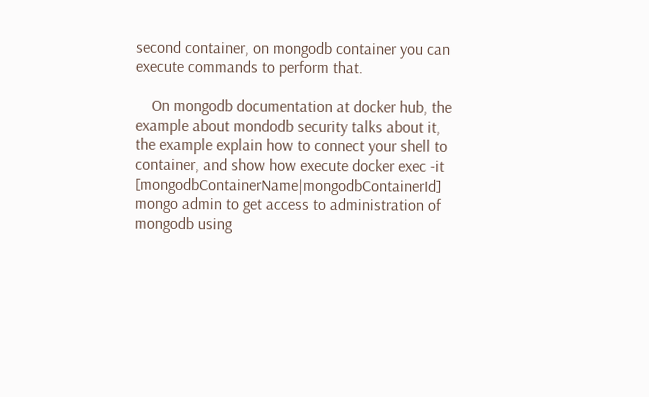second container, on mongodb container you can execute commands to perform that.

    On mongodb documentation at docker hub, the example about mondodb security talks about it, the example explain how to connect your shell to container, and show how execute docker exec -it [mongodbContainerName|mongodbContainerId] mongo admin to get access to administration of mongodb using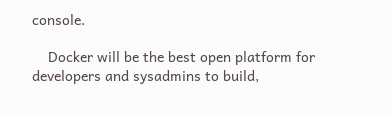console.

    Docker will be the best open platform for developers and sysadmins to build,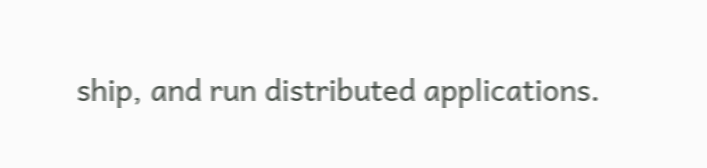ship, and run distributed applications.